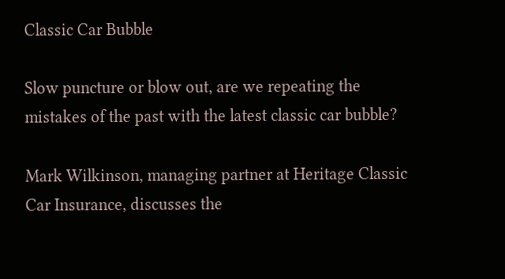Classic Car Bubble

Slow puncture or blow out, are we repeating the mistakes of the past with the latest classic car bubble?

Mark Wilkinson, managing partner at Heritage Classic Car Insurance, discusses the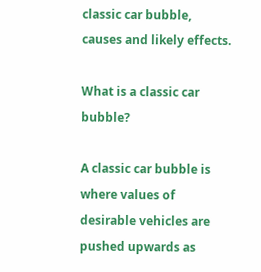classic car bubble, causes and likely effects.

What is a classic car bubble?

A classic car bubble is where values of desirable vehicles are pushed upwards as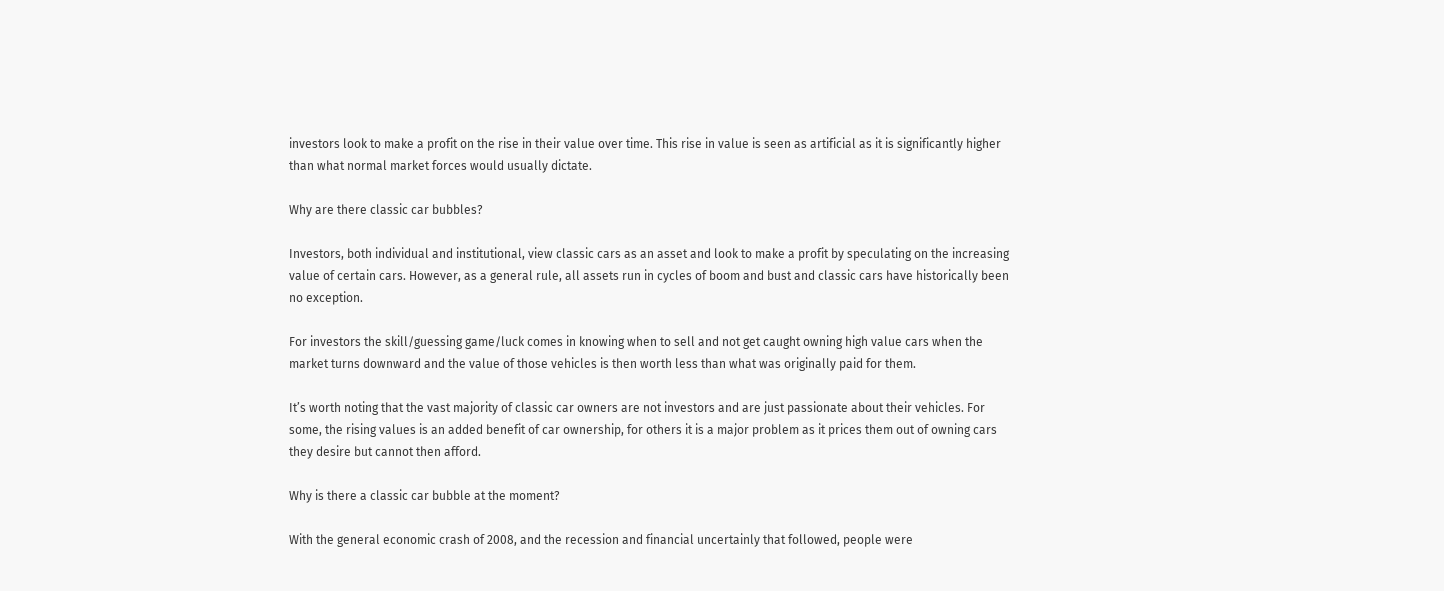investors look to make a profit on the rise in their value over time. This rise in value is seen as artificial as it is significantly higher than what normal market forces would usually dictate.

Why are there classic car bubbles?

Investors, both individual and institutional, view classic cars as an asset and look to make a profit by speculating on the increasing value of certain cars. However, as a general rule, all assets run in cycles of boom and bust and classic cars have historically been no exception.

For investors the skill/guessing game/luck comes in knowing when to sell and not get caught owning high value cars when the market turns downward and the value of those vehicles is then worth less than what was originally paid for them.

It’s worth noting that the vast majority of classic car owners are not investors and are just passionate about their vehicles. For some, the rising values is an added benefit of car ownership, for others it is a major problem as it prices them out of owning cars they desire but cannot then afford.

Why is there a classic car bubble at the moment?

With the general economic crash of 2008, and the recession and financial uncertainly that followed, people were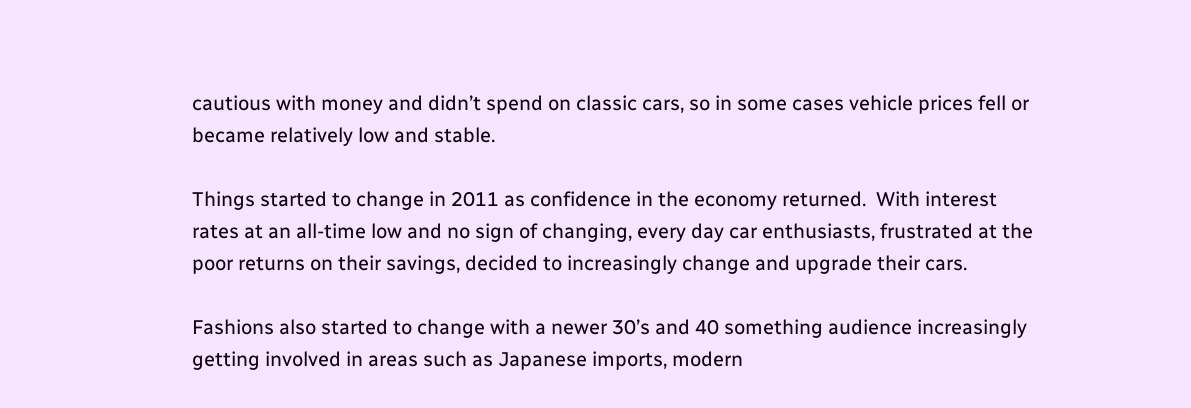cautious with money and didn’t spend on classic cars, so in some cases vehicle prices fell or became relatively low and stable.

Things started to change in 2011 as confidence in the economy returned.  With interest rates at an all-time low and no sign of changing, every day car enthusiasts, frustrated at the poor returns on their savings, decided to increasingly change and upgrade their cars.

Fashions also started to change with a newer 30’s and 40 something audience increasingly getting involved in areas such as Japanese imports, modern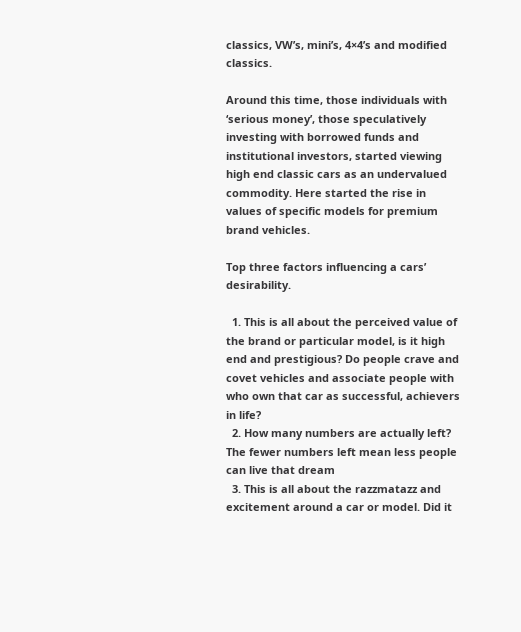classics, VW’s, mini’s, 4×4’s and modified classics.

Around this time, those individuals with ‘serious money’, those speculatively investing with borrowed funds and institutional investors, started viewing high end classic cars as an undervalued commodity. Here started the rise in values of specific models for premium brand vehicles.

Top three factors influencing a cars’ desirability.

  1. This is all about the perceived value of the brand or particular model, is it high end and prestigious? Do people crave and covet vehicles and associate people with who own that car as successful, achievers in life?
  2. How many numbers are actually left? The fewer numbers left mean less people can live that dream
  3. This is all about the razzmatazz and excitement around a car or model. Did it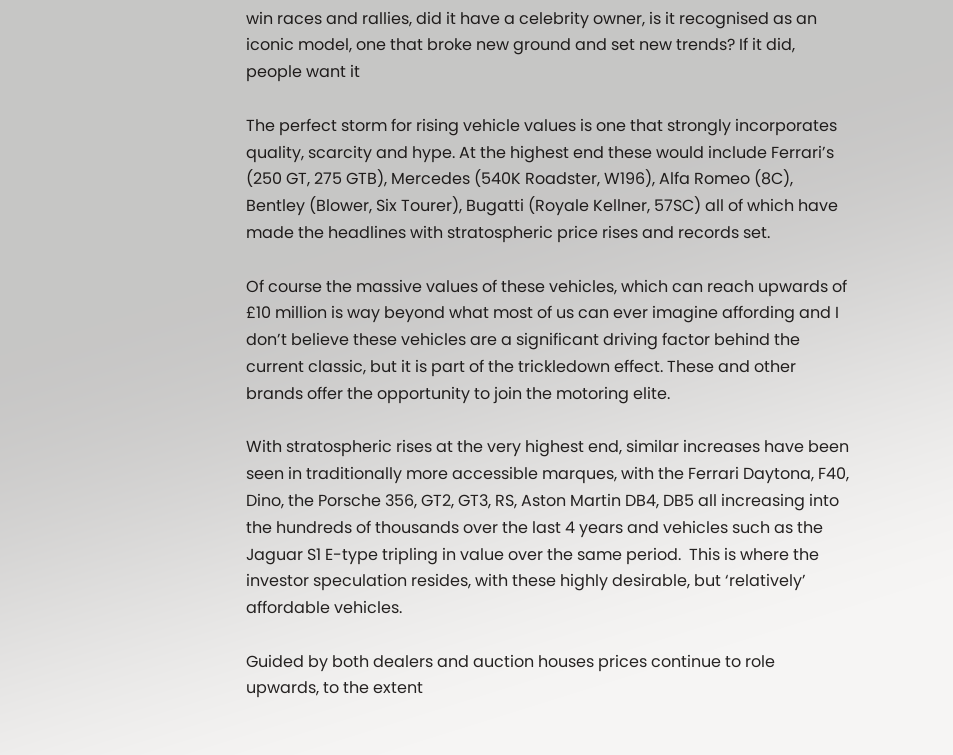win races and rallies, did it have a celebrity owner, is it recognised as an iconic model, one that broke new ground and set new trends? If it did, people want it

The perfect storm for rising vehicle values is one that strongly incorporates quality, scarcity and hype. At the highest end these would include Ferrari’s (250 GT, 275 GTB), Mercedes (540K Roadster, W196), Alfa Romeo (8C), Bentley (Blower, Six Tourer), Bugatti (Royale Kellner, 57SC) all of which have made the headlines with stratospheric price rises and records set.

Of course the massive values of these vehicles, which can reach upwards of £10 million is way beyond what most of us can ever imagine affording and I don’t believe these vehicles are a significant driving factor behind the current classic, but it is part of the trickledown effect. These and other brands offer the opportunity to join the motoring elite.

With stratospheric rises at the very highest end, similar increases have been seen in traditionally more accessible marques, with the Ferrari Daytona, F40, Dino, the Porsche 356, GT2, GT3, RS, Aston Martin DB4, DB5 all increasing into the hundreds of thousands over the last 4 years and vehicles such as the Jaguar S1 E-type tripling in value over the same period.  This is where the investor speculation resides, with these highly desirable, but ‘relatively’ affordable vehicles.

Guided by both dealers and auction houses prices continue to role upwards, to the extent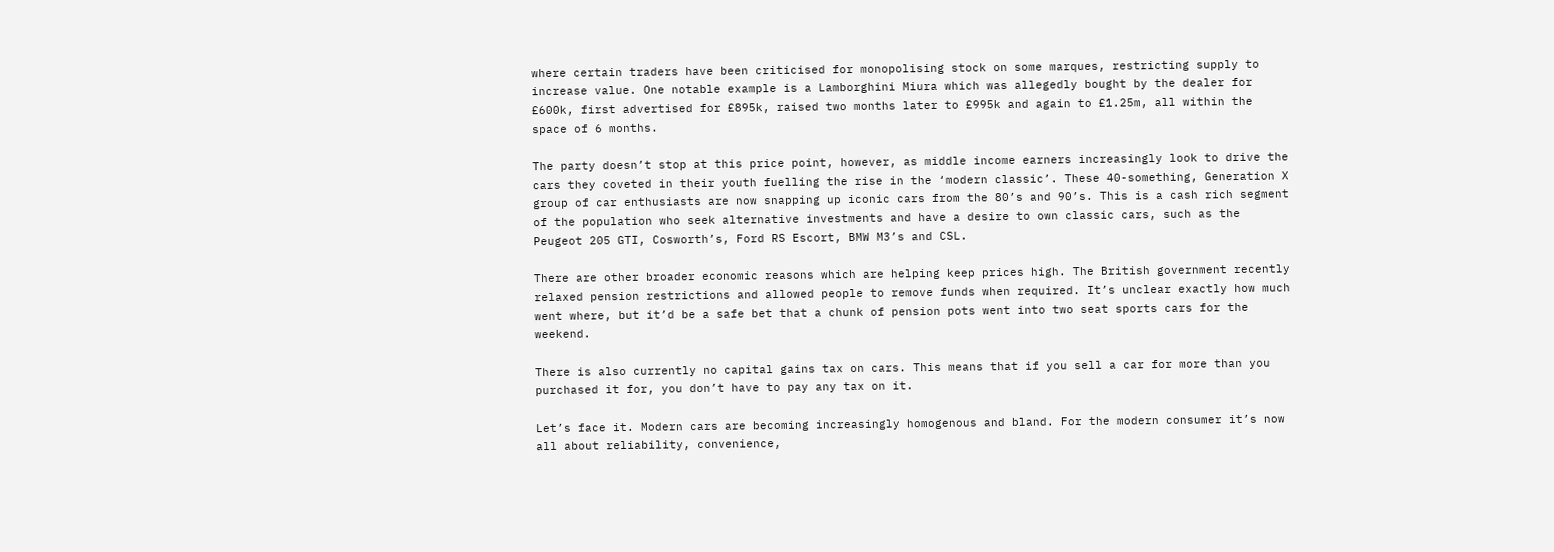where certain traders have been criticised for monopolising stock on some marques, restricting supply to increase value. One notable example is a Lamborghini Miura which was allegedly bought by the dealer for £600k, first advertised for £895k, raised two months later to £995k and again to £1.25m, all within the space of 6 months.

The party doesn’t stop at this price point, however, as middle income earners increasingly look to drive the cars they coveted in their youth fuelling the rise in the ‘modern classic’. These 40-something, Generation X group of car enthusiasts are now snapping up iconic cars from the 80’s and 90’s. This is a cash rich segment of the population who seek alternative investments and have a desire to own classic cars, such as the Peugeot 205 GTI, Cosworth’s, Ford RS Escort, BMW M3’s and CSL.

There are other broader economic reasons which are helping keep prices high. The British government recently relaxed pension restrictions and allowed people to remove funds when required. It’s unclear exactly how much went where, but it’d be a safe bet that a chunk of pension pots went into two seat sports cars for the weekend.

There is also currently no capital gains tax on cars. This means that if you sell a car for more than you purchased it for, you don’t have to pay any tax on it.

Let’s face it. Modern cars are becoming increasingly homogenous and bland. For the modern consumer it’s now all about reliability, convenience,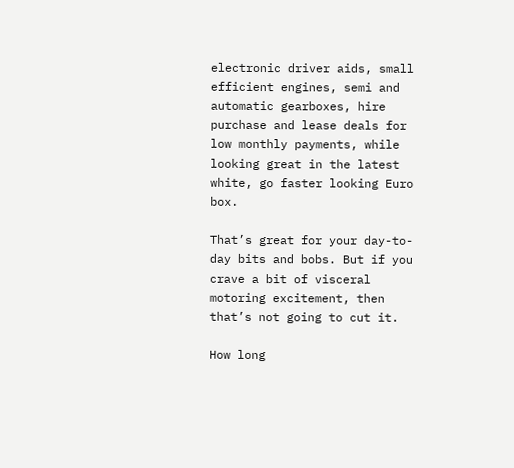electronic driver aids, small efficient engines, semi and automatic gearboxes, hire purchase and lease deals for low monthly payments, while looking great in the latest white, go faster looking Euro box.

That’s great for your day-to-day bits and bobs. But if you crave a bit of visceral motoring excitement, then that’s not going to cut it.

How long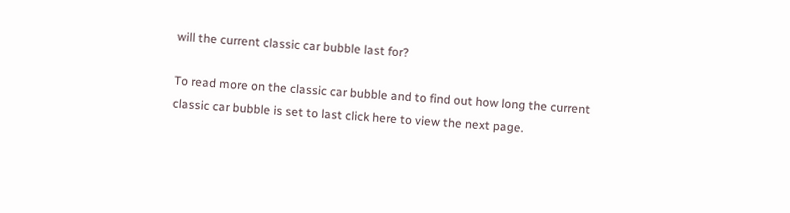will the current classic car bubble last for?

To read more on the classic car bubble and to find out how long the current classic car bubble is set to last click here to view the next page.